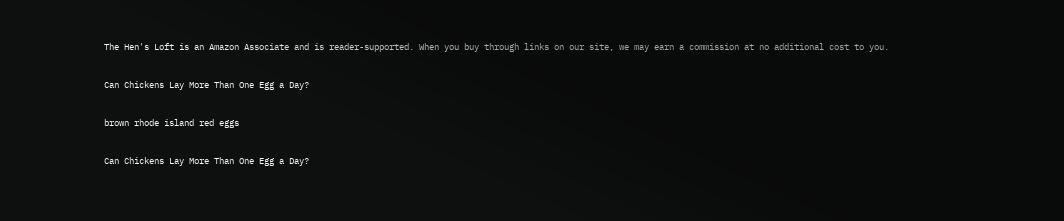The Hen's Loft is an Amazon Associate and is reader-supported. When you buy through links on our site, we may earn a commission at no additional cost to you.

Can Chickens Lay More Than One Egg a Day?

brown rhode island red eggs

Can Chickens Lay More Than One Egg a Day?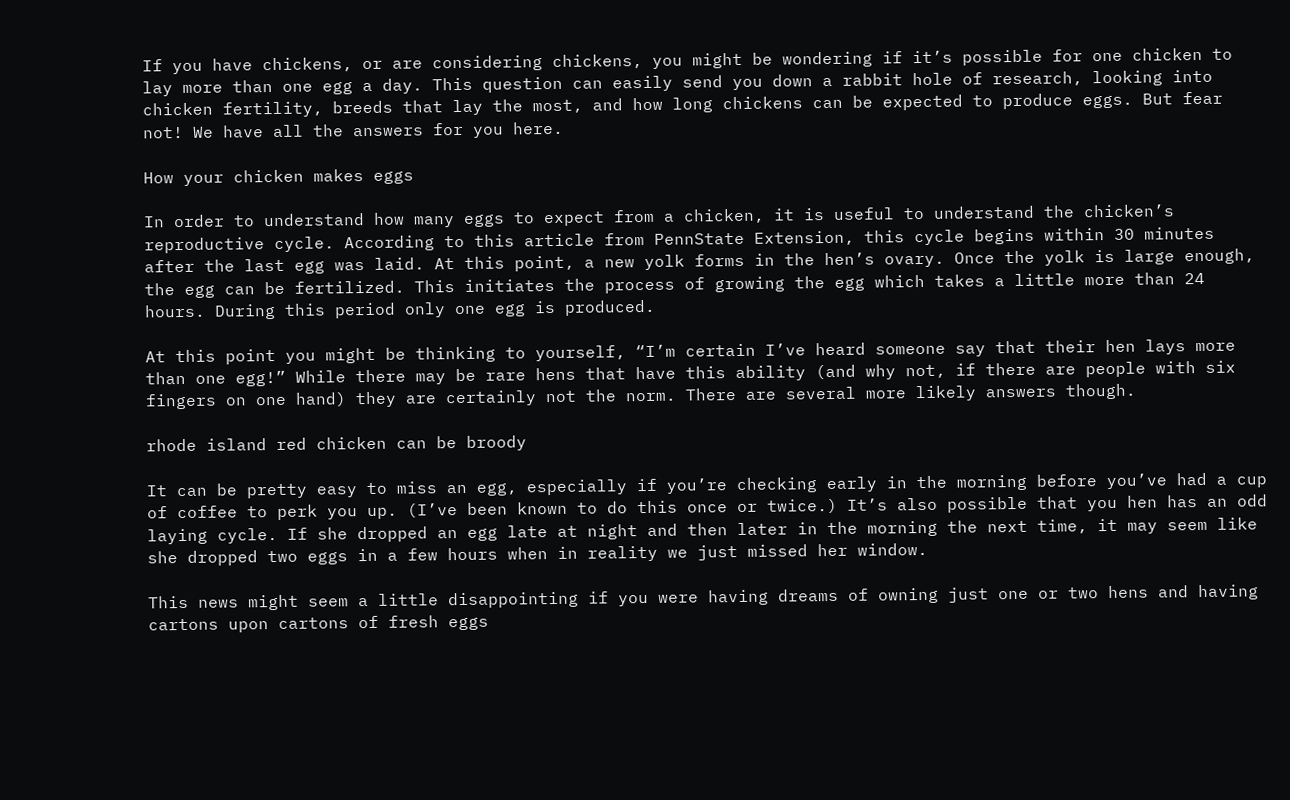If you have chickens, or are considering chickens, you might be wondering if it’s possible for one chicken to lay more than one egg a day. This question can easily send you down a rabbit hole of research, looking into chicken fertility, breeds that lay the most, and how long chickens can be expected to produce eggs. But fear not! We have all the answers for you here.

How your chicken makes eggs

In order to understand how many eggs to expect from a chicken, it is useful to understand the chicken’s reproductive cycle. According to this article from PennState Extension, this cycle begins within 30 minutes after the last egg was laid. At this point, a new yolk forms in the hen’s ovary. Once the yolk is large enough, the egg can be fertilized. This initiates the process of growing the egg which takes a little more than 24 hours. During this period only one egg is produced.

At this point you might be thinking to yourself, “I’m certain I’ve heard someone say that their hen lays more than one egg!” While there may be rare hens that have this ability (and why not, if there are people with six fingers on one hand) they are certainly not the norm. There are several more likely answers though.

rhode island red chicken can be broody

It can be pretty easy to miss an egg, especially if you’re checking early in the morning before you’ve had a cup of coffee to perk you up. (I’ve been known to do this once or twice.) It’s also possible that you hen has an odd laying cycle. If she dropped an egg late at night and then later in the morning the next time, it may seem like she dropped two eggs in a few hours when in reality we just missed her window.

This news might seem a little disappointing if you were having dreams of owning just one or two hens and having cartons upon cartons of fresh eggs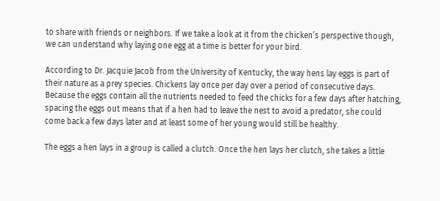to share with friends or neighbors. If we take a look at it from the chicken’s perspective though, we can understand why laying one egg at a time is better for your bird.

According to Dr. Jacquie Jacob from the University of Kentucky, the way hens lay eggs is part of their nature as a prey species. Chickens lay once per day over a period of consecutive days. Because the eggs contain all the nutrients needed to feed the chicks for a few days after hatching, spacing the eggs out means that if a hen had to leave the nest to avoid a predator, she could come back a few days later and at least some of her young would still be healthy.

The eggs a hen lays in a group is called a clutch. Once the hen lays her clutch, she takes a little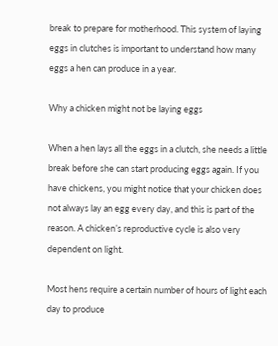break to prepare for motherhood. This system of laying eggs in clutches is important to understand how many eggs a hen can produce in a year.

Why a chicken might not be laying eggs

When a hen lays all the eggs in a clutch, she needs a little break before she can start producing eggs again. If you have chickens, you might notice that your chicken does not always lay an egg every day, and this is part of the reason. A chicken’s reproductive cycle is also very dependent on light.

Most hens require a certain number of hours of light each day to produce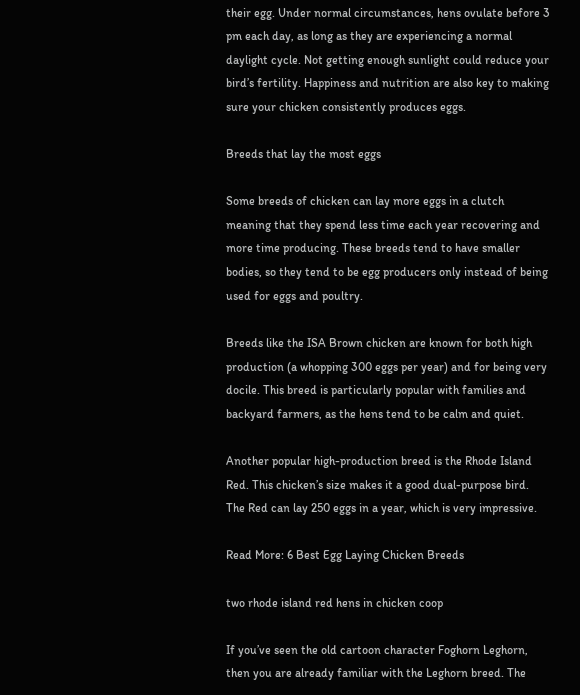their egg. Under normal circumstances, hens ovulate before 3 pm each day, as long as they are experiencing a normal daylight cycle. Not getting enough sunlight could reduce your bird’s fertility. Happiness and nutrition are also key to making sure your chicken consistently produces eggs.

Breeds that lay the most eggs

Some breeds of chicken can lay more eggs in a clutch meaning that they spend less time each year recovering and more time producing. These breeds tend to have smaller bodies, so they tend to be egg producers only instead of being used for eggs and poultry.

Breeds like the ISA Brown chicken are known for both high production (a whopping 300 eggs per year) and for being very docile. This breed is particularly popular with families and backyard farmers, as the hens tend to be calm and quiet.

Another popular high-production breed is the Rhode Island Red. This chicken’s size makes it a good dual-purpose bird. The Red can lay 250 eggs in a year, which is very impressive.

Read More: 6 Best Egg Laying Chicken Breeds

two rhode island red hens in chicken coop

If you’ve seen the old cartoon character Foghorn Leghorn, then you are already familiar with the Leghorn breed. The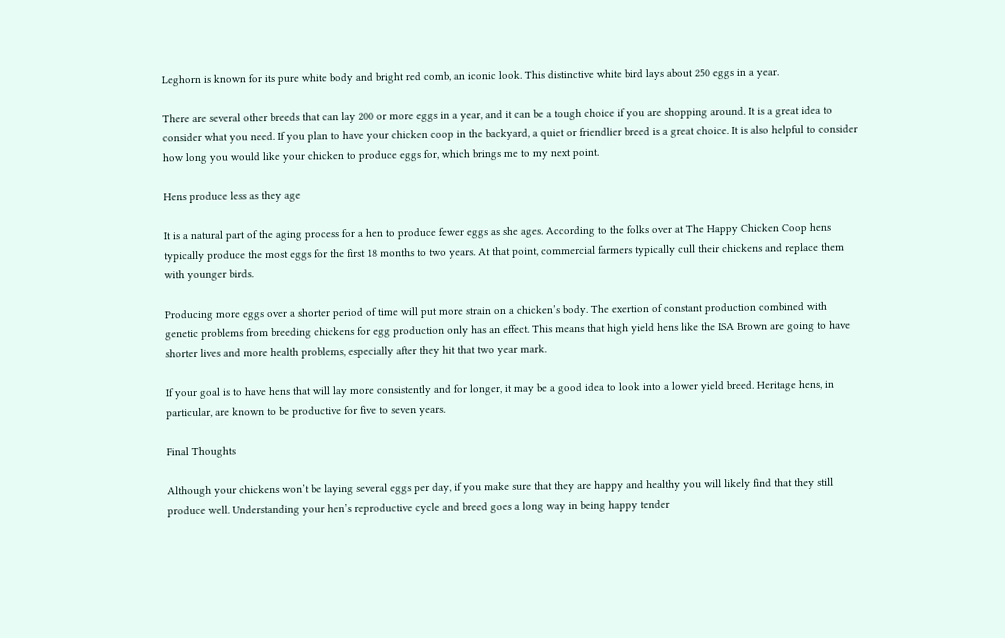Leghorn is known for its pure white body and bright red comb, an iconic look. This distinctive white bird lays about 250 eggs in a year.

There are several other breeds that can lay 200 or more eggs in a year, and it can be a tough choice if you are shopping around. It is a great idea to consider what you need. If you plan to have your chicken coop in the backyard, a quiet or friendlier breed is a great choice. It is also helpful to consider how long you would like your chicken to produce eggs for, which brings me to my next point.

Hens produce less as they age

It is a natural part of the aging process for a hen to produce fewer eggs as she ages. According to the folks over at The Happy Chicken Coop hens typically produce the most eggs for the first 18 months to two years. At that point, commercial farmers typically cull their chickens and replace them with younger birds.

Producing more eggs over a shorter period of time will put more strain on a chicken’s body. The exertion of constant production combined with genetic problems from breeding chickens for egg production only has an effect. This means that high yield hens like the ISA Brown are going to have shorter lives and more health problems, especially after they hit that two year mark.

If your goal is to have hens that will lay more consistently and for longer, it may be a good idea to look into a lower yield breed. Heritage hens, in particular, are known to be productive for five to seven years.

Final Thoughts

Although your chickens won’t be laying several eggs per day, if you make sure that they are happy and healthy you will likely find that they still produce well. Understanding your hen’s reproductive cycle and breed goes a long way in being happy tender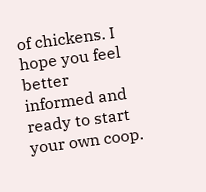of chickens. I hope you feel better informed and ready to start your own coop.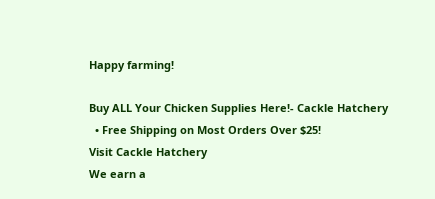Happy farming!

Buy ALL Your Chicken Supplies Here!- Cackle Hatchery
  • Free Shipping on Most Orders Over $25!
Visit Cackle Hatchery
We earn a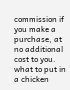commission if you make a purchase, at no additional cost to you.
what to put in a chicken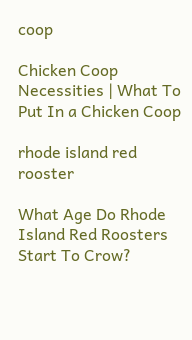coop

Chicken Coop Necessities | What To Put In a Chicken Coop

rhode island red rooster

What Age Do Rhode Island Red Roosters Start To Crow?